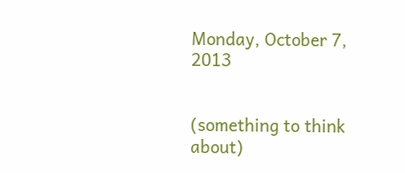Monday, October 7, 2013


(something to think about)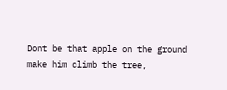Dont be that apple on the ground
make him climb the tree,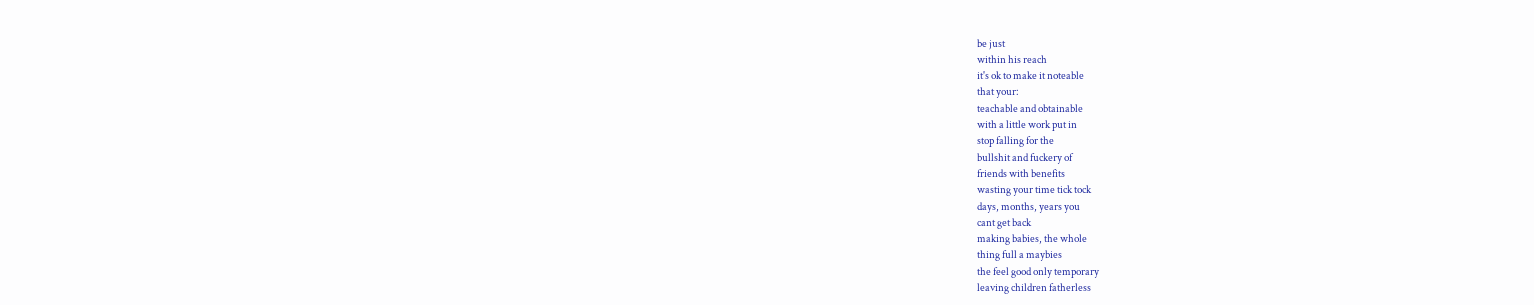be just
within his reach
it's ok to make it noteable
that your:
teachable and obtainable
with a little work put in
stop falling for the
bullshit and fuckery of
friends with benefits
wasting your time tick tock
days, months, years you
cant get back
making babies, the whole
thing full a maybies
the feel good only temporary
leaving children fatherless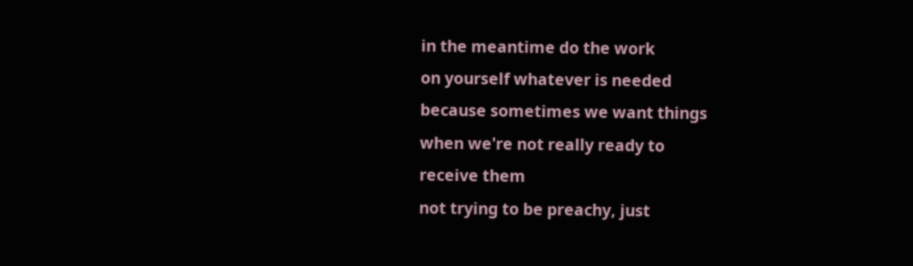in the meantime do the work
on yourself whatever is needed
because sometimes we want things
when we're not really ready to
receive them
not trying to be preachy, just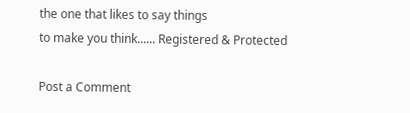the one that likes to say things
to make you think...... Registered & Protected

Post a Comment